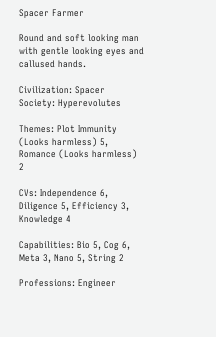Spacer Farmer

Round and soft looking man with gentle looking eyes and callused hands.

Civilization: Spacer
Society: Hyperevolutes

Themes: Plot Immunity (Looks harmless) 5, Romance (Looks harmless) 2

CVs: Independence 6, Diligence 5, Efficiency 3, Knowledge 4

Capabilities: Bio 5, Cog 6, Meta 3, Nano 5, String 2

Professions: Engineer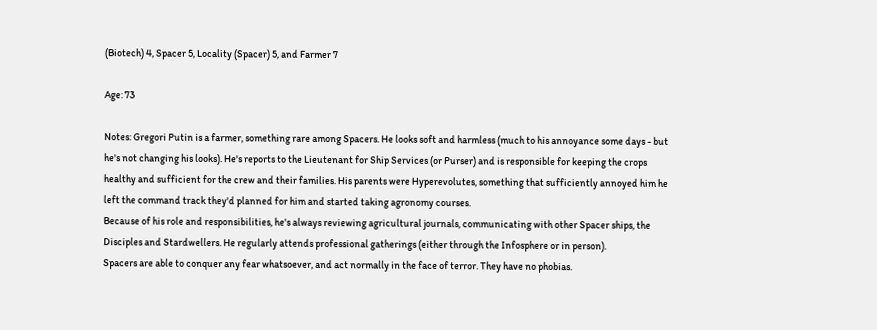(Biotech) 4, Spacer 5, Locality (Spacer) 5, and Farmer 7

Age: 73

Notes: Gregori Putin is a farmer, something rare among Spacers. He looks soft and harmless (much to his annoyance some days - but he's not changing his looks). He's reports to the Lieutenant for Ship Services (or Purser) and is responsible for keeping the crops healthy and sufficient for the crew and their families. His parents were Hyperevolutes, something that sufficiently annoyed him he left the command track they'd planned for him and started taking agronomy courses.
Because of his role and responsibilities, he's always reviewing agricultural journals, communicating with other Spacer ships, the Disciples and Stardwellers. He regularly attends professional gatherings (either through the Infosphere or in person).
Spacers are able to conquer any fear whatsoever, and act normally in the face of terror. They have no phobias.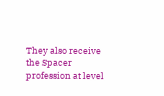They also receive the Spacer profession at level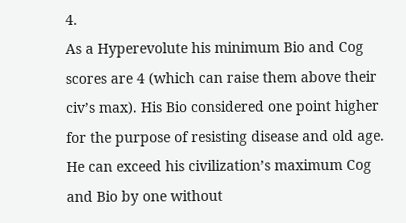4.
As a Hyperevolute his minimum Bio and Cog scores are 4 (which can raise them above their civ’s max). His Bio considered one point higher for the purpose of resisting disease and old age.
He can exceed his civilization’s maximum Cog and Bio by one without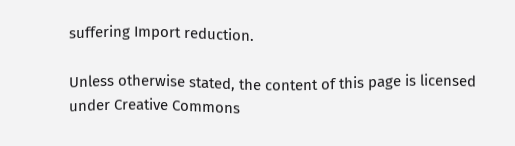suffering Import reduction.

Unless otherwise stated, the content of this page is licensed under Creative Commons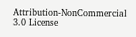Attribution-NonCommercial 3.0 License